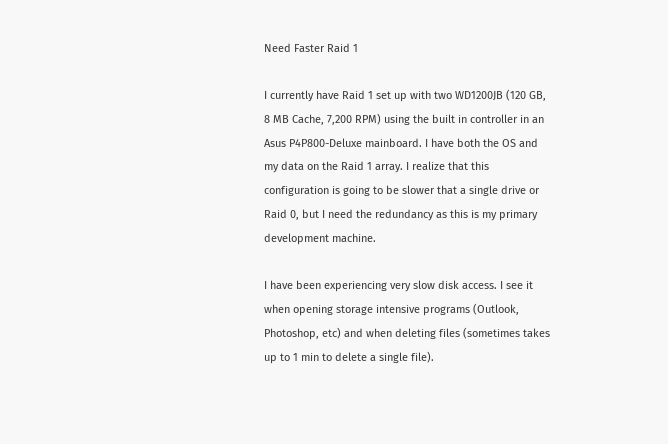Need Faster Raid 1

I currently have Raid 1 set up with two WD1200JB (120 GB, 8 MB Cache, 7,200 RPM) using the built in controller in an Asus P4P800-Deluxe mainboard. I have both the OS and my data on the Raid 1 array. I realize that this configuration is going to be slower that a single drive or Raid 0, but I need the redundancy as this is my primary development machine.

I have been experiencing very slow disk access. I see it when opening storage intensive programs (Outlook, Photoshop, etc) and when deleting files (sometimes takes up to 1 min to delete a single file).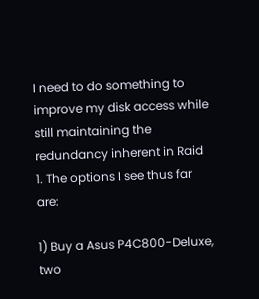I need to do something to improve my disk access while still maintaining the redundancy inherent in Raid 1. The options I see thus far are:

1) Buy a Asus P4C800-Deluxe, two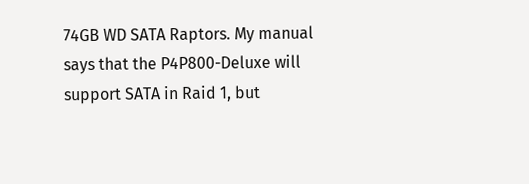74GB WD SATA Raptors. My manual says that the P4P800-Deluxe will support SATA in Raid 1, but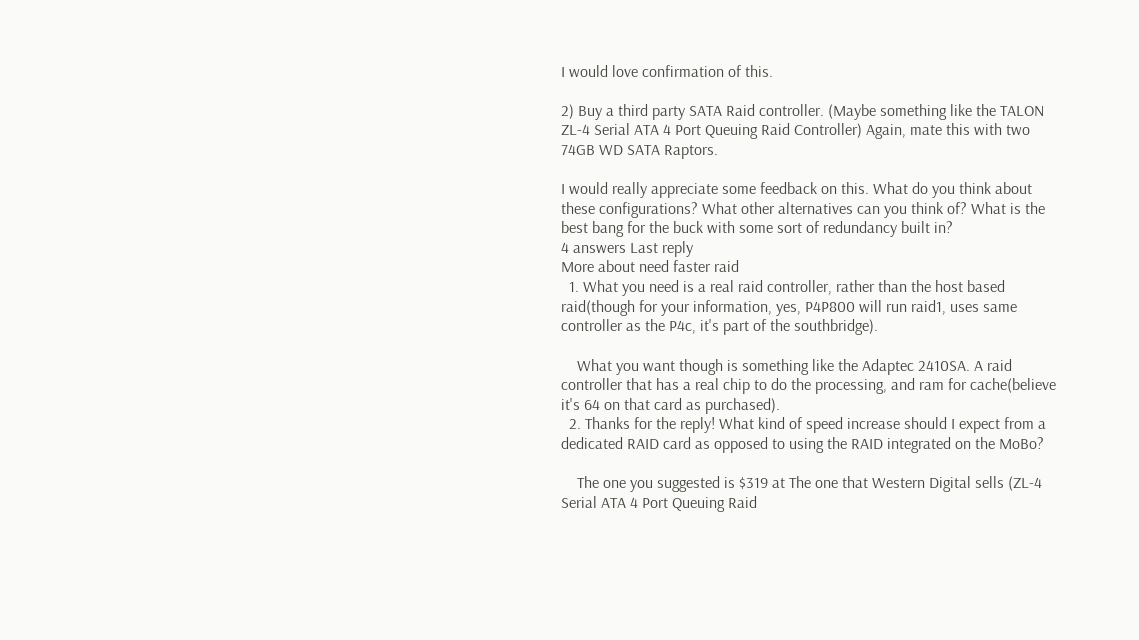I would love confirmation of this.

2) Buy a third party SATA Raid controller. (Maybe something like the TALON ZL-4 Serial ATA 4 Port Queuing Raid Controller) Again, mate this with two 74GB WD SATA Raptors.

I would really appreciate some feedback on this. What do you think about these configurations? What other alternatives can you think of? What is the best bang for the buck with some sort of redundancy built in?
4 answers Last reply
More about need faster raid
  1. What you need is a real raid controller, rather than the host based raid(though for your information, yes, P4P800 will run raid1, uses same controller as the P4c, it's part of the southbridge).

    What you want though is something like the Adaptec 2410SA. A raid controller that has a real chip to do the processing, and ram for cache(believe it's 64 on that card as purchased).
  2. Thanks for the reply! What kind of speed increase should I expect from a dedicated RAID card as opposed to using the RAID integrated on the MoBo?

    The one you suggested is $319 at The one that Western Digital sells (ZL-4 Serial ATA 4 Port Queuing Raid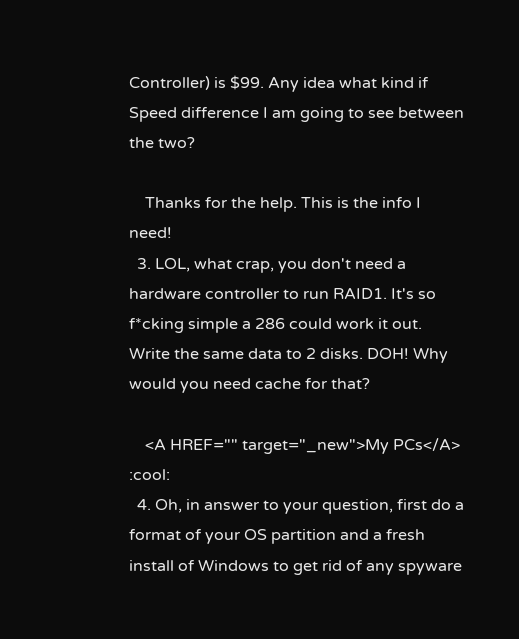Controller) is $99. Any idea what kind if Speed difference I am going to see between the two?

    Thanks for the help. This is the info I need!
  3. LOL, what crap, you don't need a hardware controller to run RAID1. It's so f*cking simple a 286 could work it out. Write the same data to 2 disks. DOH! Why would you need cache for that?

    <A HREF="" target="_new">My PCs</A> :cool:
  4. Oh, in answer to your question, first do a format of your OS partition and a fresh install of Windows to get rid of any spyware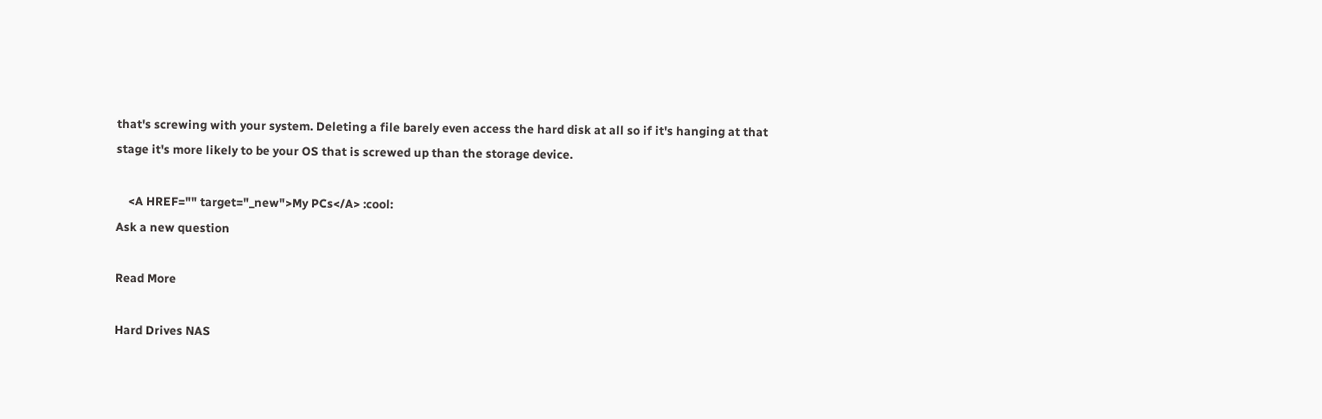that's screwing with your system. Deleting a file barely even access the hard disk at all so if it's hanging at that stage it's more likely to be your OS that is screwed up than the storage device.

    <A HREF="" target="_new">My PCs</A> :cool:
Ask a new question

Read More

Hard Drives NAS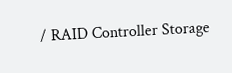/ RAID Controller Storage